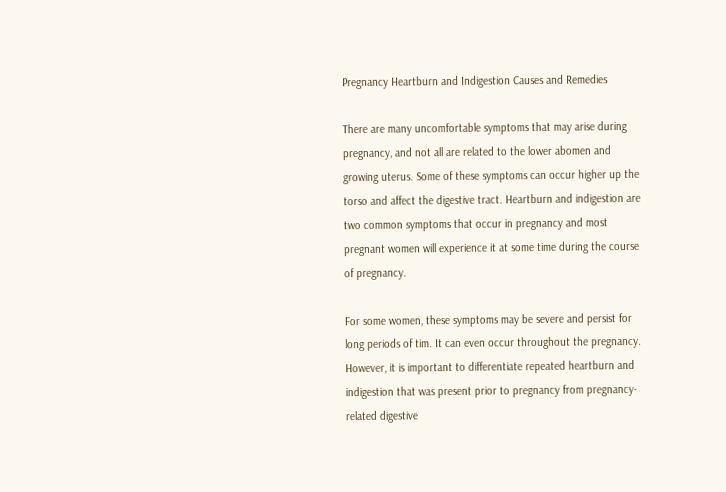Pregnancy Heartburn and Indigestion Causes and Remedies

There are many uncomfortable symptoms that may arise during pregnancy, and not all are related to the lower abomen and growing uterus. Some of these symptoms can occur higher up the torso and affect the digestive tract. Heartburn and indigestion are two common symptoms that occur in pregnancy and most pregnant women will experience it at some time during the course of pregnancy.

For some women, these symptoms may be severe and persist for long periods of tim. It can even occur throughout the pregnancy. However, it is important to differentiate repeated heartburn and indigestion that was present prior to pregnancy from pregnancy-related digestive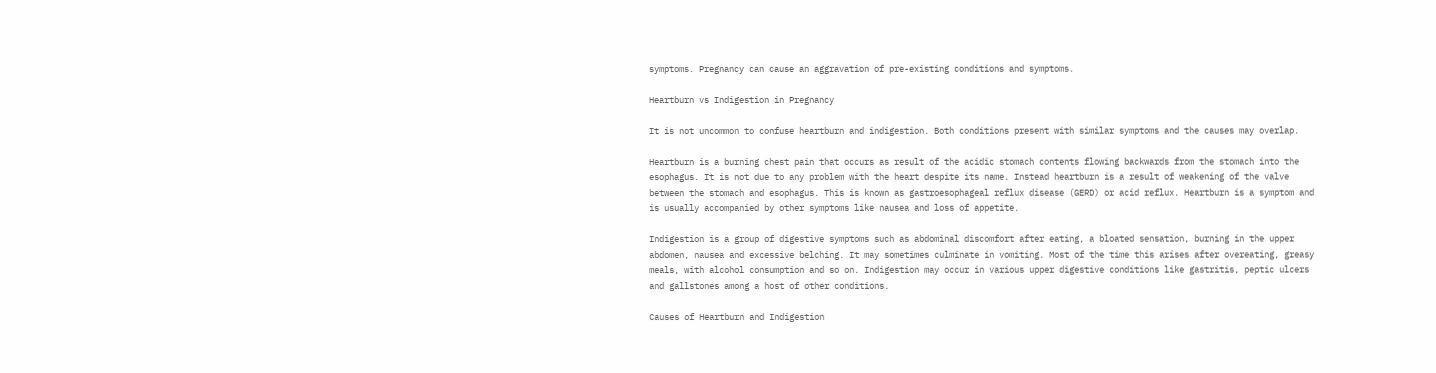symptoms. Pregnancy can cause an aggravation of pre-existing conditions and symptoms.

Heartburn vs Indigestion in Pregnancy

It is not uncommon to confuse heartburn and indigestion. Both conditions present with similar symptoms and the causes may overlap.

Heartburn is a burning chest pain that occurs as result of the acidic stomach contents flowing backwards from the stomach into the esophagus. It is not due to any problem with the heart despite its name. Instead heartburn is a result of weakening of the valve between the stomach and esophagus. This is known as gastroesophageal reflux disease (GERD) or acid reflux. Heartburn is a symptom and is usually accompanied by other symptoms like nausea and loss of appetite.

Indigestion is a group of digestive symptoms such as abdominal discomfort after eating, a bloated sensation, burning in the upper abdomen, nausea and excessive belching. It may sometimes culminate in vomiting. Most of the time this arises after overeating, greasy meals, with alcohol consumption and so on. Indigestion may occur in various upper digestive conditions like gastritis, peptic ulcers and gallstones among a host of other conditions.

Causes of Heartburn and Indigestion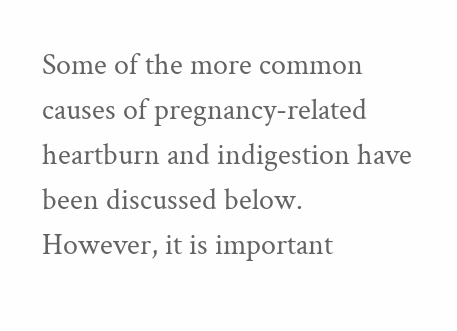Some of the more common causes of pregnancy-related heartburn and indigestion have been discussed below. However, it is important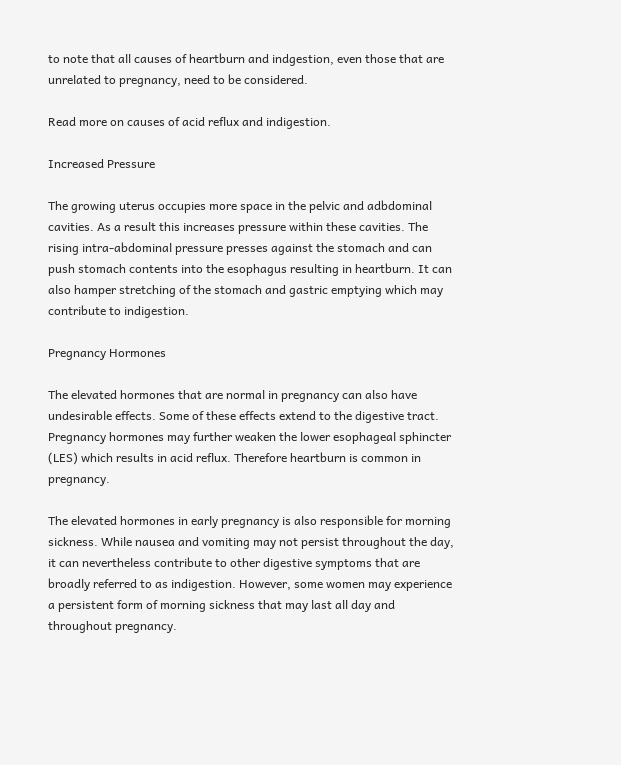to note that all causes of heartburn and indgestion, even those that are unrelated to pregnancy, need to be considered.

Read more on causes of acid reflux and indigestion.

Increased Pressure

The growing uterus occupies more space in the pelvic and adbdominal cavities. As a result this increases pressure within these cavities. The rising intra-abdominal pressure presses against the stomach and can push stomach contents into the esophagus resulting in heartburn. It can also hamper stretching of the stomach and gastric emptying which may contribute to indigestion.

Pregnancy Hormones

The elevated hormones that are normal in pregnancy can also have undesirable effects. Some of these effects extend to the digestive tract. Pregnancy hormones may further weaken the lower esophageal sphincter (LES) which results in acid reflux. Therefore heartburn is common in pregnancy.

The elevated hormones in early pregnancy is also responsible for morning sickness. While nausea and vomiting may not persist throughout the day, it can nevertheless contribute to other digestive symptoms that are broadly referred to as indigestion. However, some women may experience a persistent form of morning sickness that may last all day and throughout pregnancy.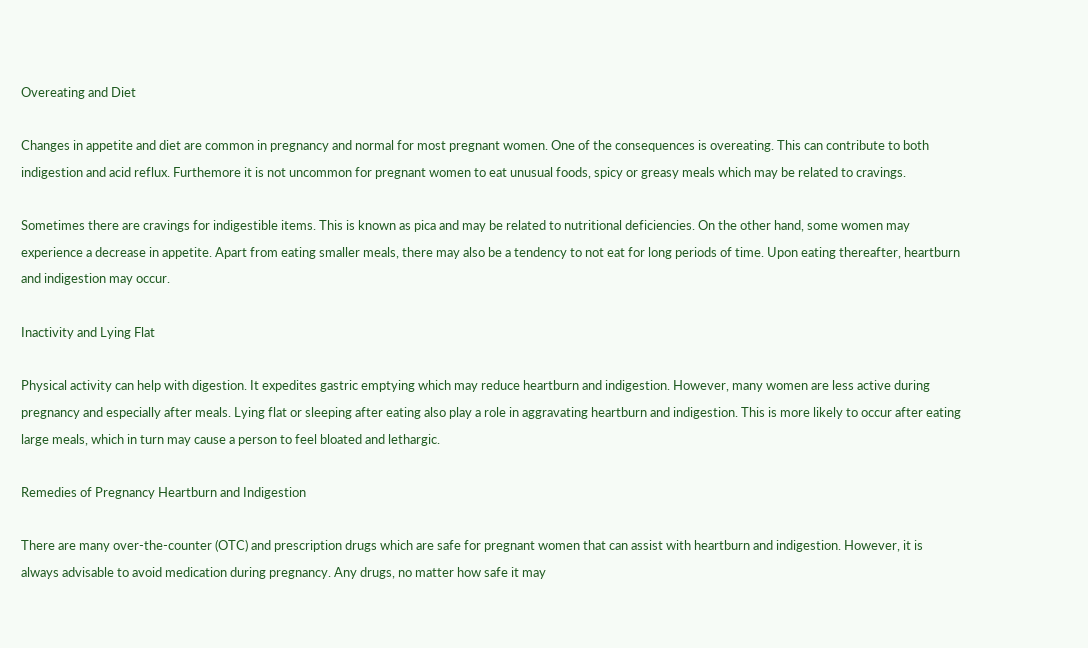Overeating and Diet

Changes in appetite and diet are common in pregnancy and normal for most pregnant women. One of the consequences is overeating. This can contribute to both indigestion and acid reflux. Furthemore it is not uncommon for pregnant women to eat unusual foods, spicy or greasy meals which may be related to cravings.

Sometimes there are cravings for indigestible items. This is known as pica and may be related to nutritional deficiencies. On the other hand, some women may experience a decrease in appetite. Apart from eating smaller meals, there may also be a tendency to not eat for long periods of time. Upon eating thereafter, heartburn and indigestion may occur.

Inactivity and Lying Flat

Physical activity can help with digestion. It expedites gastric emptying which may reduce heartburn and indigestion. However, many women are less active during pregnancy and especially after meals. Lying flat or sleeping after eating also play a role in aggravating heartburn and indigestion. This is more likely to occur after eating large meals, which in turn may cause a person to feel bloated and lethargic.

Remedies of Pregnancy Heartburn and Indigestion

There are many over-the-counter (OTC) and prescription drugs which are safe for pregnant women that can assist with heartburn and indigestion. However, it is always advisable to avoid medication during pregnancy. Any drugs, no matter how safe it may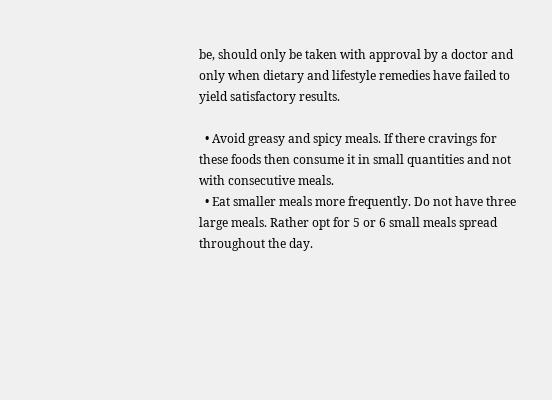be, should only be taken with approval by a doctor and only when dietary and lifestyle remedies have failed to yield satisfactory results.

  • Avoid greasy and spicy meals. If there cravings for these foods then consume it in small quantities and not with consecutive meals.
  • Eat smaller meals more frequently. Do not have three large meals. Rather opt for 5 or 6 small meals spread throughout the day.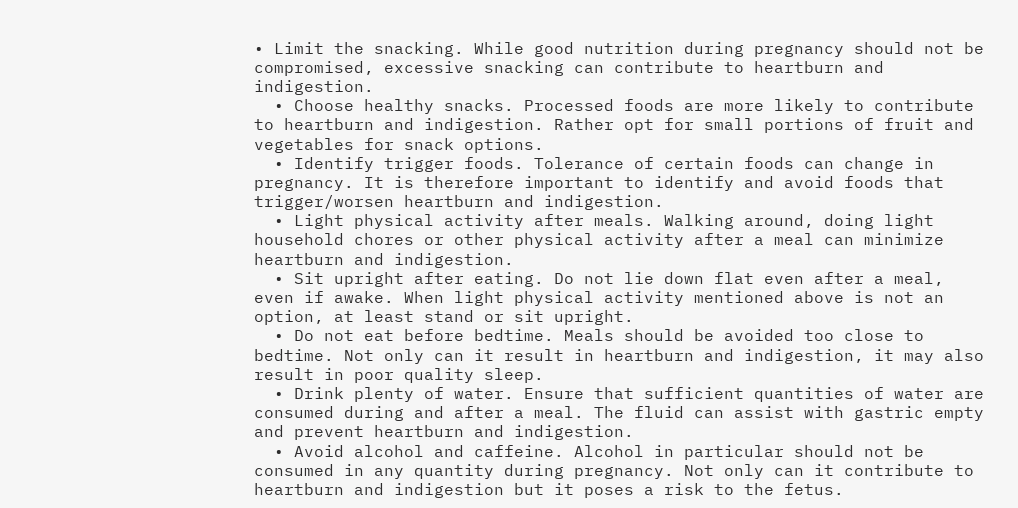• Limit the snacking. While good nutrition during pregnancy should not be compromised, excessive snacking can contribute to heartburn and indigestion.
  • Choose healthy snacks. Processed foods are more likely to contribute to heartburn and indigestion. Rather opt for small portions of fruit and vegetables for snack options.
  • Identify trigger foods. Tolerance of certain foods can change in pregnancy. It is therefore important to identify and avoid foods that trigger/worsen heartburn and indigestion.
  • Light physical activity after meals. Walking around, doing light household chores or other physical activity after a meal can minimize heartburn and indigestion.
  • Sit upright after eating. Do not lie down flat even after a meal, even if awake. When light physical activity mentioned above is not an option, at least stand or sit upright.
  • Do not eat before bedtime. Meals should be avoided too close to bedtime. Not only can it result in heartburn and indigestion, it may also result in poor quality sleep.
  • Drink plenty of water. Ensure that sufficient quantities of water are consumed during and after a meal. The fluid can assist with gastric empty and prevent heartburn and indigestion.
  • Avoid alcohol and caffeine. Alcohol in particular should not be consumed in any quantity during pregnancy. Not only can it contribute to heartburn and indigestion but it poses a risk to the fetus.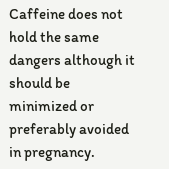Caffeine does not hold the same dangers although it should be minimized or preferably avoided in pregnancy.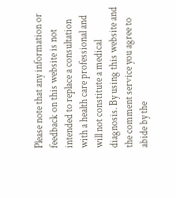Please note that any information or feedback on this website is not intended to replace a consultation with a health care professional and will not constitute a medical diagnosis. By using this website and the comment service you agree to abide by the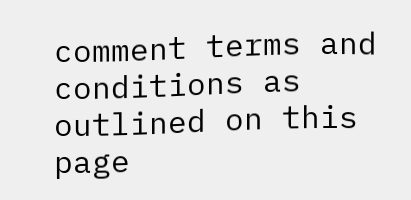comment terms and conditions as outlined on this page